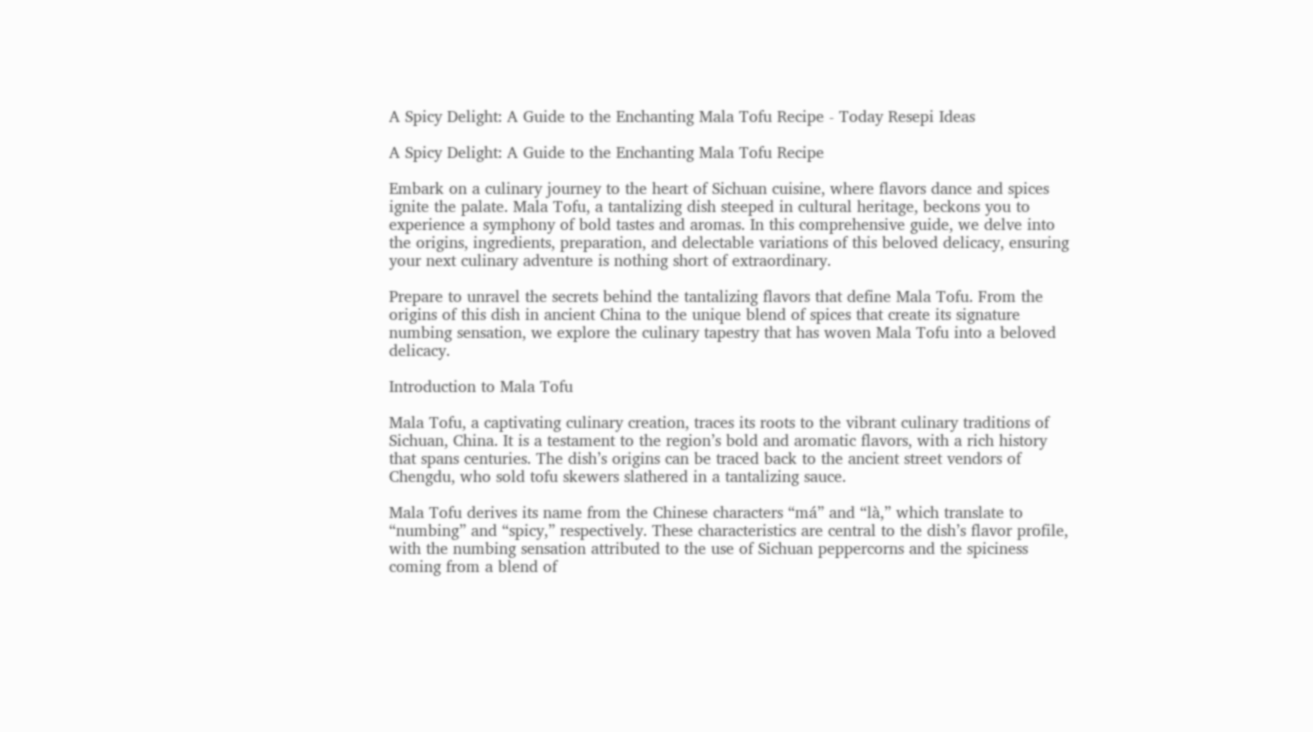A Spicy Delight: A Guide to the Enchanting Mala Tofu Recipe - Today Resepi Ideas

A Spicy Delight: A Guide to the Enchanting Mala Tofu Recipe

Embark on a culinary journey to the heart of Sichuan cuisine, where flavors dance and spices ignite the palate. Mala Tofu, a tantalizing dish steeped in cultural heritage, beckons you to experience a symphony of bold tastes and aromas. In this comprehensive guide, we delve into the origins, ingredients, preparation, and delectable variations of this beloved delicacy, ensuring your next culinary adventure is nothing short of extraordinary.

Prepare to unravel the secrets behind the tantalizing flavors that define Mala Tofu. From the origins of this dish in ancient China to the unique blend of spices that create its signature numbing sensation, we explore the culinary tapestry that has woven Mala Tofu into a beloved delicacy.

Introduction to Mala Tofu

Mala Tofu, a captivating culinary creation, traces its roots to the vibrant culinary traditions of Sichuan, China. It is a testament to the region’s bold and aromatic flavors, with a rich history that spans centuries. The dish’s origins can be traced back to the ancient street vendors of Chengdu, who sold tofu skewers slathered in a tantalizing sauce.

Mala Tofu derives its name from the Chinese characters “má” and “là,” which translate to “numbing” and “spicy,” respectively. These characteristics are central to the dish’s flavor profile, with the numbing sensation attributed to the use of Sichuan peppercorns and the spiciness coming from a blend of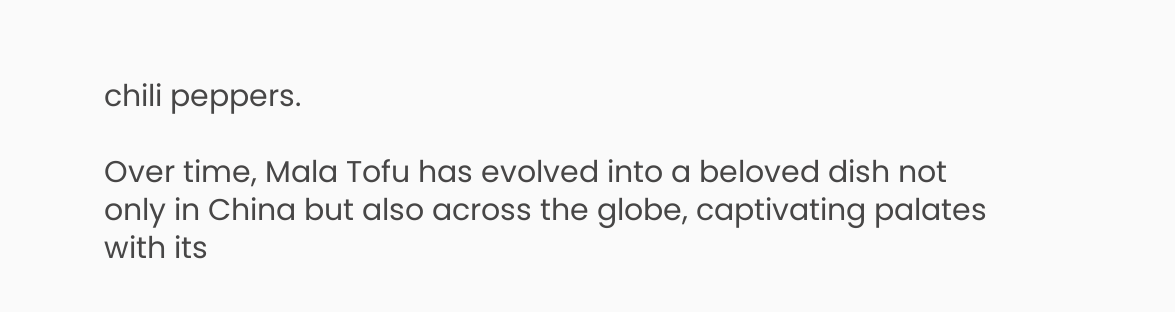chili peppers.

Over time, Mala Tofu has evolved into a beloved dish not only in China but also across the globe, captivating palates with its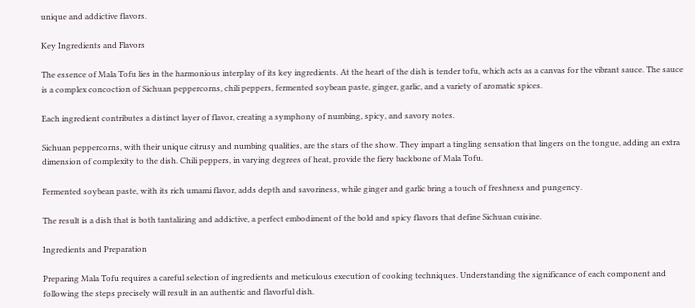unique and addictive flavors.

Key Ingredients and Flavors

The essence of Mala Tofu lies in the harmonious interplay of its key ingredients. At the heart of the dish is tender tofu, which acts as a canvas for the vibrant sauce. The sauce is a complex concoction of Sichuan peppercorns, chili peppers, fermented soybean paste, ginger, garlic, and a variety of aromatic spices.

Each ingredient contributes a distinct layer of flavor, creating a symphony of numbing, spicy, and savory notes.

Sichuan peppercorns, with their unique citrusy and numbing qualities, are the stars of the show. They impart a tingling sensation that lingers on the tongue, adding an extra dimension of complexity to the dish. Chili peppers, in varying degrees of heat, provide the fiery backbone of Mala Tofu.

Fermented soybean paste, with its rich umami flavor, adds depth and savoriness, while ginger and garlic bring a touch of freshness and pungency.

The result is a dish that is both tantalizing and addictive, a perfect embodiment of the bold and spicy flavors that define Sichuan cuisine.

Ingredients and Preparation

Preparing Mala Tofu requires a careful selection of ingredients and meticulous execution of cooking techniques. Understanding the significance of each component and following the steps precisely will result in an authentic and flavorful dish.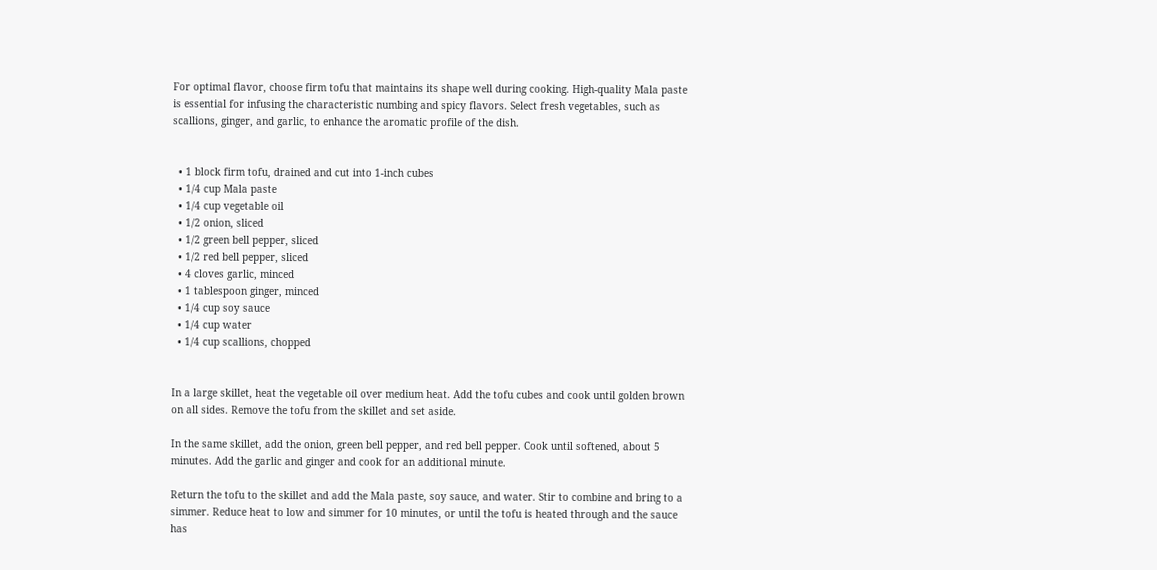For optimal flavor, choose firm tofu that maintains its shape well during cooking. High-quality Mala paste is essential for infusing the characteristic numbing and spicy flavors. Select fresh vegetables, such as scallions, ginger, and garlic, to enhance the aromatic profile of the dish.


  • 1 block firm tofu, drained and cut into 1-inch cubes
  • 1/4 cup Mala paste
  • 1/4 cup vegetable oil
  • 1/2 onion, sliced
  • 1/2 green bell pepper, sliced
  • 1/2 red bell pepper, sliced
  • 4 cloves garlic, minced
  • 1 tablespoon ginger, minced
  • 1/4 cup soy sauce
  • 1/4 cup water
  • 1/4 cup scallions, chopped


In a large skillet, heat the vegetable oil over medium heat. Add the tofu cubes and cook until golden brown on all sides. Remove the tofu from the skillet and set aside.

In the same skillet, add the onion, green bell pepper, and red bell pepper. Cook until softened, about 5 minutes. Add the garlic and ginger and cook for an additional minute.

Return the tofu to the skillet and add the Mala paste, soy sauce, and water. Stir to combine and bring to a simmer. Reduce heat to low and simmer for 10 minutes, or until the tofu is heated through and the sauce has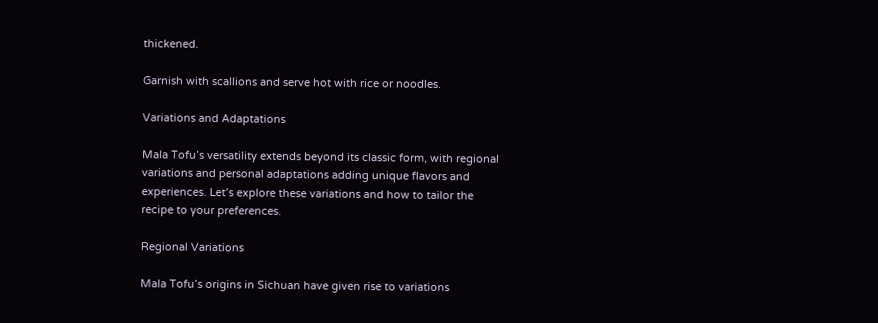thickened.

Garnish with scallions and serve hot with rice or noodles.

Variations and Adaptations

Mala Tofu’s versatility extends beyond its classic form, with regional variations and personal adaptations adding unique flavors and experiences. Let’s explore these variations and how to tailor the recipe to your preferences.

Regional Variations

Mala Tofu’s origins in Sichuan have given rise to variations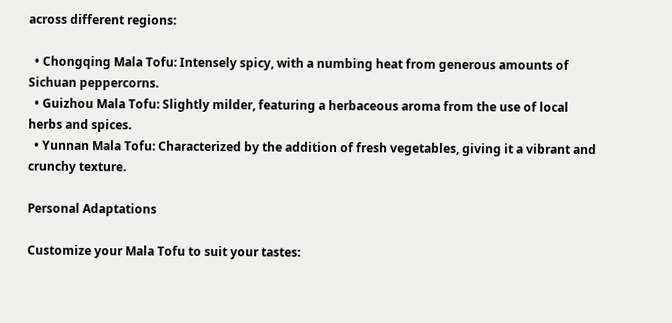across different regions:

  • Chongqing Mala Tofu: Intensely spicy, with a numbing heat from generous amounts of Sichuan peppercorns.
  • Guizhou Mala Tofu: Slightly milder, featuring a herbaceous aroma from the use of local herbs and spices.
  • Yunnan Mala Tofu: Characterized by the addition of fresh vegetables, giving it a vibrant and crunchy texture.

Personal Adaptations

Customize your Mala Tofu to suit your tastes: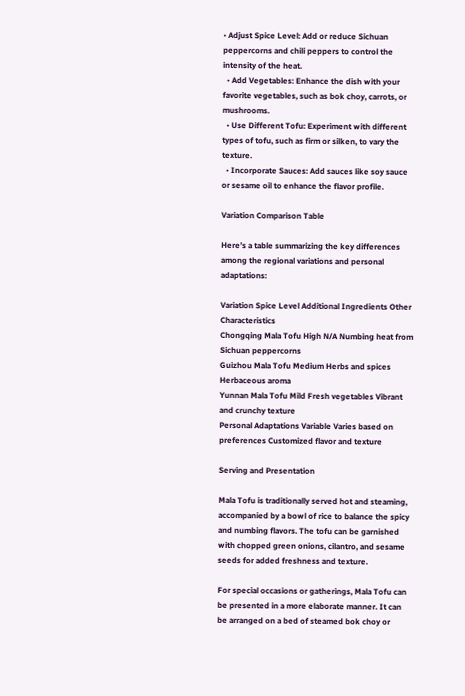• Adjust Spice Level: Add or reduce Sichuan peppercorns and chili peppers to control the intensity of the heat.
  • Add Vegetables: Enhance the dish with your favorite vegetables, such as bok choy, carrots, or mushrooms.
  • Use Different Tofu: Experiment with different types of tofu, such as firm or silken, to vary the texture.
  • Incorporate Sauces: Add sauces like soy sauce or sesame oil to enhance the flavor profile.

Variation Comparison Table

Here’s a table summarizing the key differences among the regional variations and personal adaptations:

Variation Spice Level Additional Ingredients Other Characteristics
Chongqing Mala Tofu High N/A Numbing heat from Sichuan peppercorns
Guizhou Mala Tofu Medium Herbs and spices Herbaceous aroma
Yunnan Mala Tofu Mild Fresh vegetables Vibrant and crunchy texture
Personal Adaptations Variable Varies based on preferences Customized flavor and texture

Serving and Presentation

Mala Tofu is traditionally served hot and steaming, accompanied by a bowl of rice to balance the spicy and numbing flavors. The tofu can be garnished with chopped green onions, cilantro, and sesame seeds for added freshness and texture.

For special occasions or gatherings, Mala Tofu can be presented in a more elaborate manner. It can be arranged on a bed of steamed bok choy or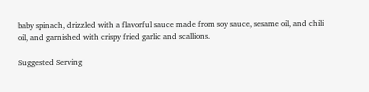baby spinach, drizzled with a flavorful sauce made from soy sauce, sesame oil, and chili oil, and garnished with crispy fried garlic and scallions.

Suggested Serving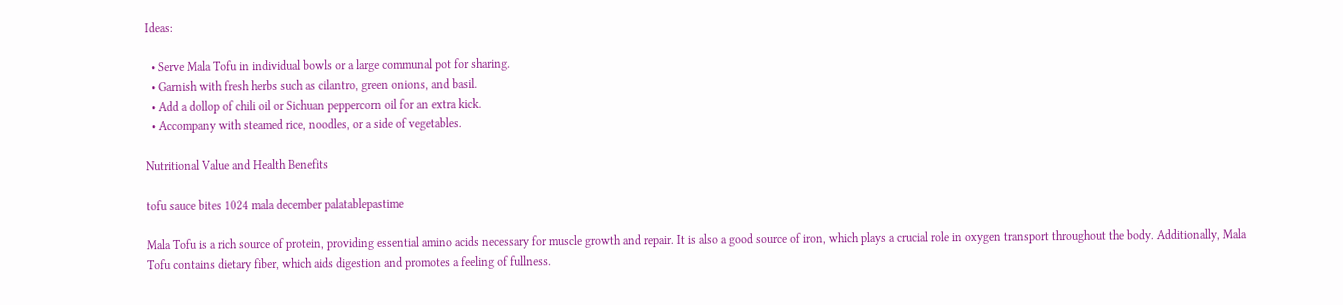Ideas:

  • Serve Mala Tofu in individual bowls or a large communal pot for sharing.
  • Garnish with fresh herbs such as cilantro, green onions, and basil.
  • Add a dollop of chili oil or Sichuan peppercorn oil for an extra kick.
  • Accompany with steamed rice, noodles, or a side of vegetables.

Nutritional Value and Health Benefits

tofu sauce bites 1024 mala december palatablepastime

Mala Tofu is a rich source of protein, providing essential amino acids necessary for muscle growth and repair. It is also a good source of iron, which plays a crucial role in oxygen transport throughout the body. Additionally, Mala Tofu contains dietary fiber, which aids digestion and promotes a feeling of fullness.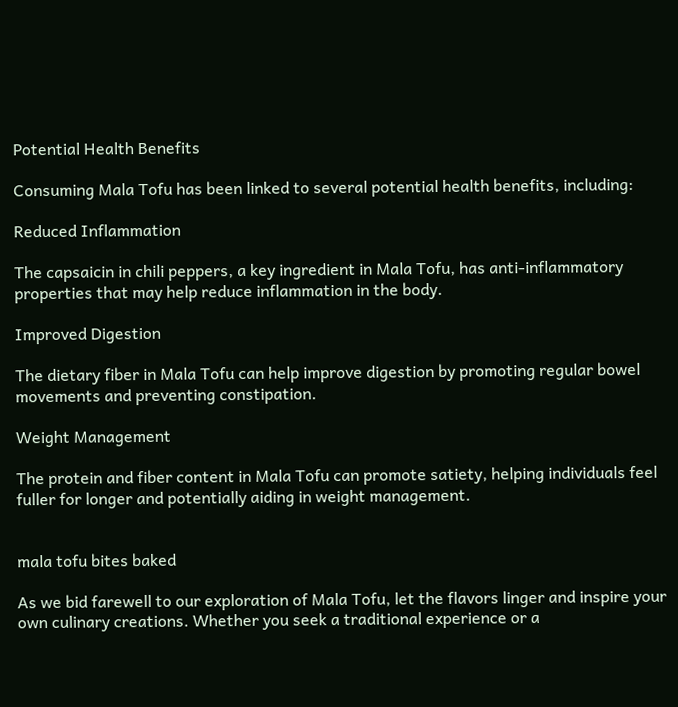Potential Health Benefits

Consuming Mala Tofu has been linked to several potential health benefits, including:

Reduced Inflammation

The capsaicin in chili peppers, a key ingredient in Mala Tofu, has anti-inflammatory properties that may help reduce inflammation in the body.

Improved Digestion

The dietary fiber in Mala Tofu can help improve digestion by promoting regular bowel movements and preventing constipation.

Weight Management

The protein and fiber content in Mala Tofu can promote satiety, helping individuals feel fuller for longer and potentially aiding in weight management.


mala tofu bites baked

As we bid farewell to our exploration of Mala Tofu, let the flavors linger and inspire your own culinary creations. Whether you seek a traditional experience or a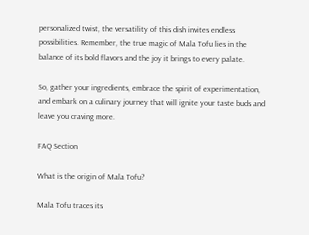personalized twist, the versatility of this dish invites endless possibilities. Remember, the true magic of Mala Tofu lies in the balance of its bold flavors and the joy it brings to every palate.

So, gather your ingredients, embrace the spirit of experimentation, and embark on a culinary journey that will ignite your taste buds and leave you craving more.

FAQ Section

What is the origin of Mala Tofu?

Mala Tofu traces its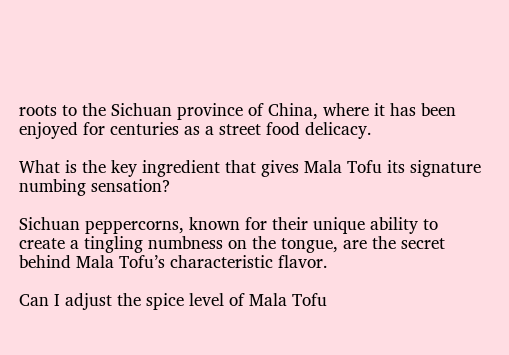roots to the Sichuan province of China, where it has been enjoyed for centuries as a street food delicacy.

What is the key ingredient that gives Mala Tofu its signature numbing sensation?

Sichuan peppercorns, known for their unique ability to create a tingling numbness on the tongue, are the secret behind Mala Tofu’s characteristic flavor.

Can I adjust the spice level of Mala Tofu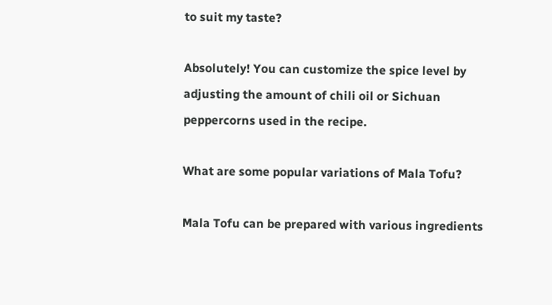to suit my taste?

Absolutely! You can customize the spice level by adjusting the amount of chili oil or Sichuan peppercorns used in the recipe.

What are some popular variations of Mala Tofu?

Mala Tofu can be prepared with various ingredients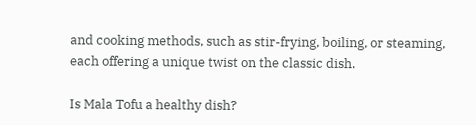and cooking methods, such as stir-frying, boiling, or steaming, each offering a unique twist on the classic dish.

Is Mala Tofu a healthy dish?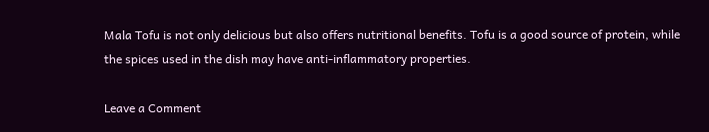Mala Tofu is not only delicious but also offers nutritional benefits. Tofu is a good source of protein, while the spices used in the dish may have anti-inflammatory properties.

Leave a Comment